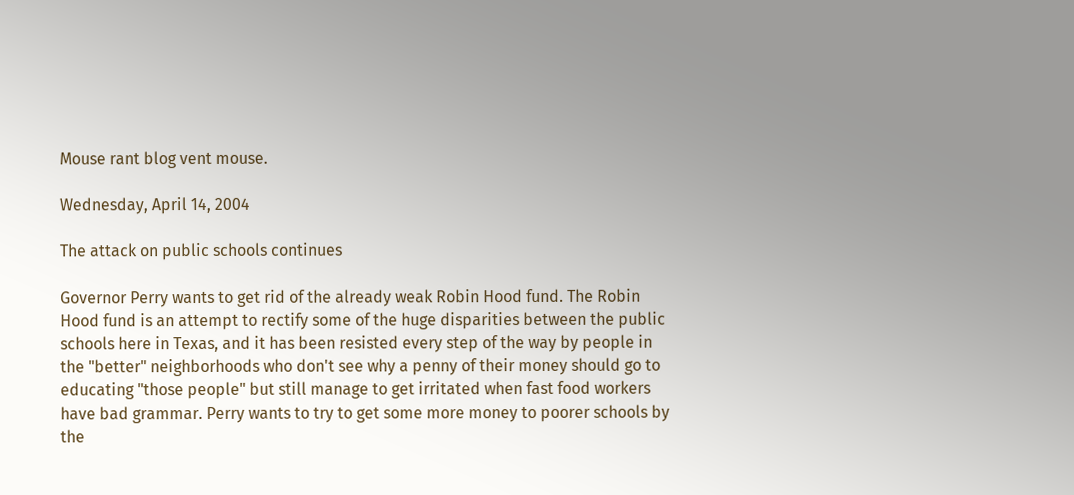Mouse rant blog vent mouse.

Wednesday, April 14, 2004

The attack on public schools continues

Governor Perry wants to get rid of the already weak Robin Hood fund. The Robin Hood fund is an attempt to rectify some of the huge disparities between the public schools here in Texas, and it has been resisted every step of the way by people in the "better" neighborhoods who don't see why a penny of their money should go to educating "those people" but still manage to get irritated when fast food workers have bad grammar. Perry wants to try to get some more money to poorer schools by the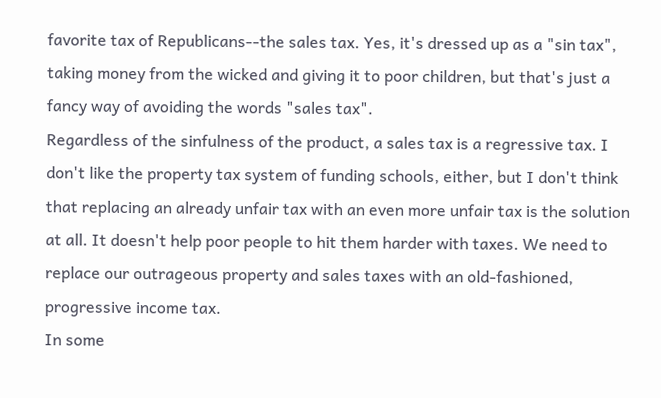favorite tax of Republicans--the sales tax. Yes, it's dressed up as a "sin tax", taking money from the wicked and giving it to poor children, but that's just a fancy way of avoiding the words "sales tax".
Regardless of the sinfulness of the product, a sales tax is a regressive tax. I don't like the property tax system of funding schools, either, but I don't think that replacing an already unfair tax with an even more unfair tax is the solution at all. It doesn't help poor people to hit them harder with taxes. We need to replace our outrageous property and sales taxes with an old-fashioned, progressive income tax.
In some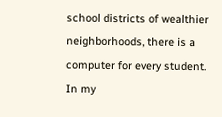school districts of wealthier neighborhoods, there is a computer for every student. In my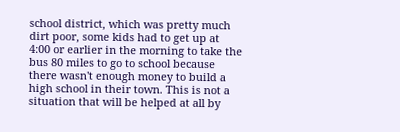school district, which was pretty much dirt poor, some kids had to get up at 4:00 or earlier in the morning to take the bus 80 miles to go to school because there wasn't enough money to build a high school in their town. This is not a situation that will be helped at all by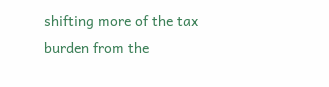shifting more of the tax burden from the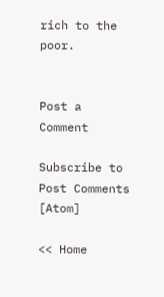rich to the poor.


Post a Comment

Subscribe to Post Comments [Atom]

<< Home